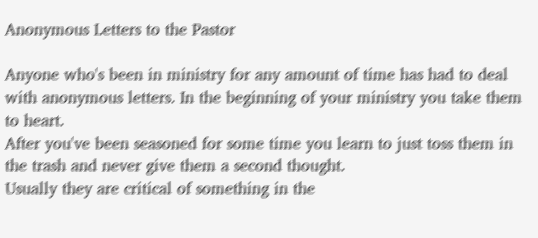Anonymous Letters to the Pastor

Anyone who's been in ministry for any amount of time has had to deal with anonymous letters. In the beginning of your ministry you take them to heart.
After you've been seasoned for some time you learn to just toss them in the trash and never give them a second thought.
Usually they are critical of something in the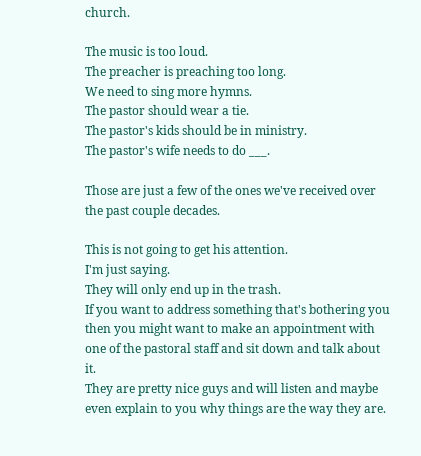church.

The music is too loud.
The preacher is preaching too long.
We need to sing more hymns.
The pastor should wear a tie.
The pastor's kids should be in ministry.
The pastor's wife needs to do ___.

Those are just a few of the ones we've received over the past couple decades.

This is not going to get his attention.
I'm just saying.
They will only end up in the trash.
If you want to address something that's bothering you then you might want to make an appointment with one of the pastoral staff and sit down and talk about it.
They are pretty nice guys and will listen and maybe even explain to you why things are the way they are.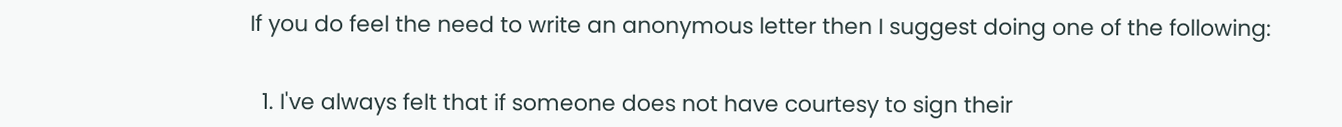If you do feel the need to write an anonymous letter then I suggest doing one of the following:


  1. I've always felt that if someone does not have courtesy to sign their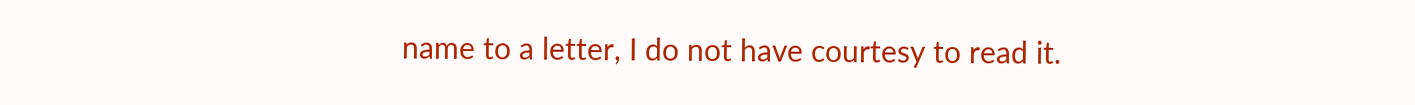name to a letter, I do not have courtesy to read it.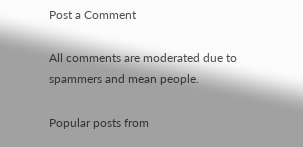Post a Comment

All comments are moderated due to spammers and mean people.

Popular posts from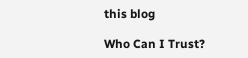this blog

Who Can I Trust?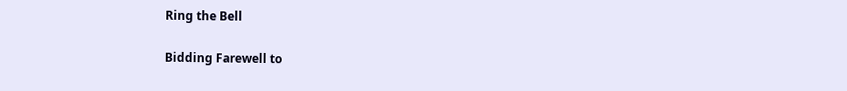Ring the Bell

Bidding Farewell to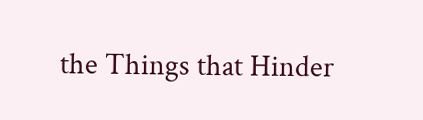the Things that Hinder